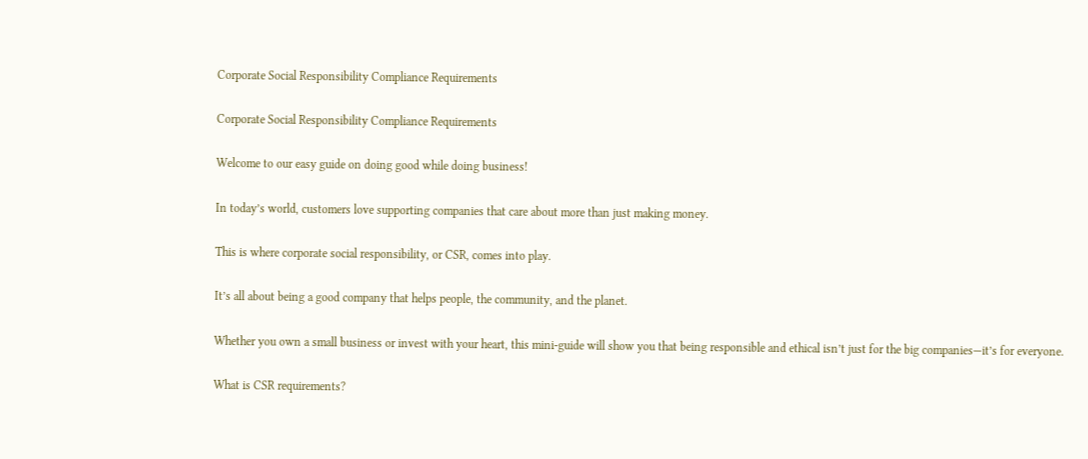Corporate Social Responsibility Compliance Requirements

Corporate Social Responsibility Compliance Requirements

Welcome to our easy guide on doing good while doing business!

In today’s world, customers love supporting companies that care about more than just making money.

This is where corporate social responsibility, or CSR, comes into play.

It’s all about being a good company that helps people, the community, and the planet.

Whether you own a small business or invest with your heart, this mini-guide will show you that being responsible and ethical isn’t just for the big companies—it’s for everyone.

What is CSR requirements?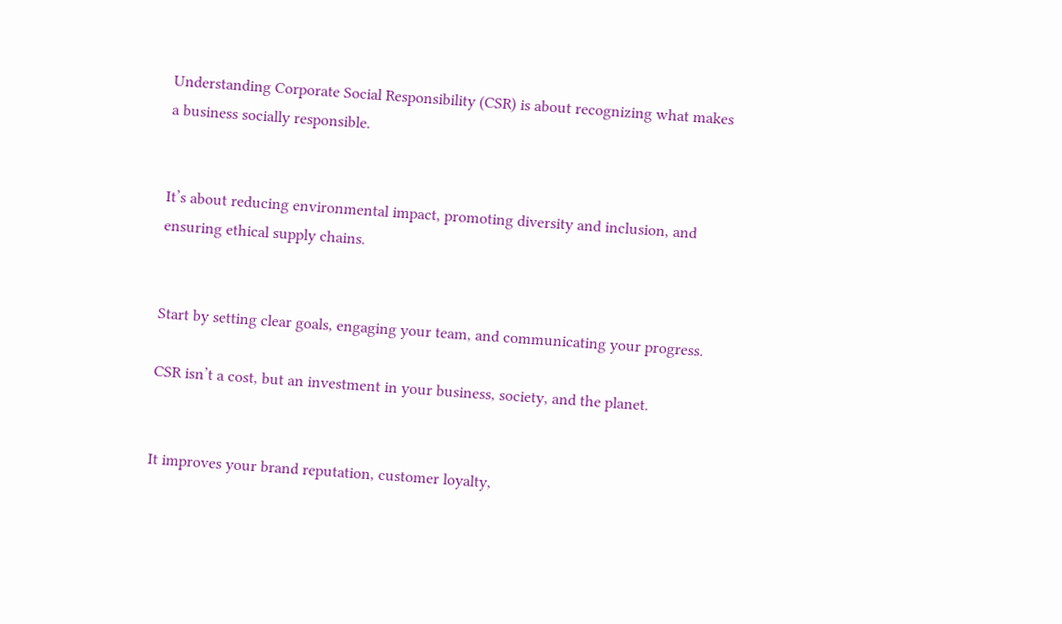Understanding Corporate Social Responsibility (CSR) is about recognizing what makes a business socially responsible.


It’s about reducing environmental impact, promoting diversity and inclusion, and ensuring ethical supply chains.


Start by setting clear goals, engaging your team, and communicating your progress.

CSR isn’t a cost, but an investment in your business, society, and the planet.


It improves your brand reputation, customer loyalty,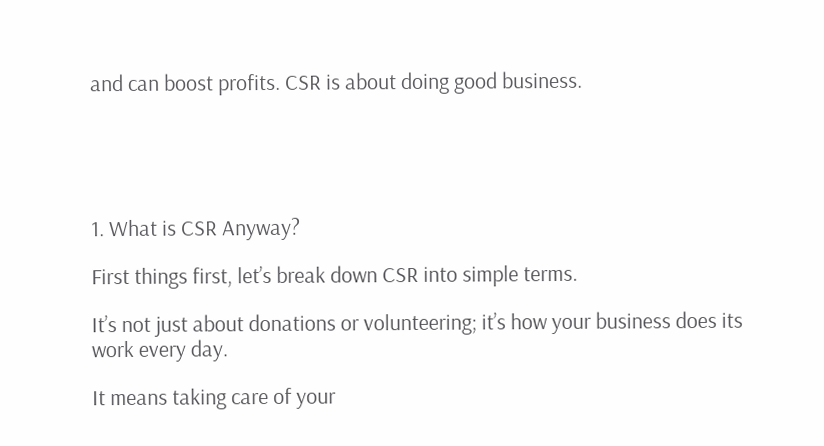and can boost profits. CSR is about doing good business.





1. What is CSR Anyway?

First things first, let’s break down CSR into simple terms.

It’s not just about donations or volunteering; it’s how your business does its work every day.

It means taking care of your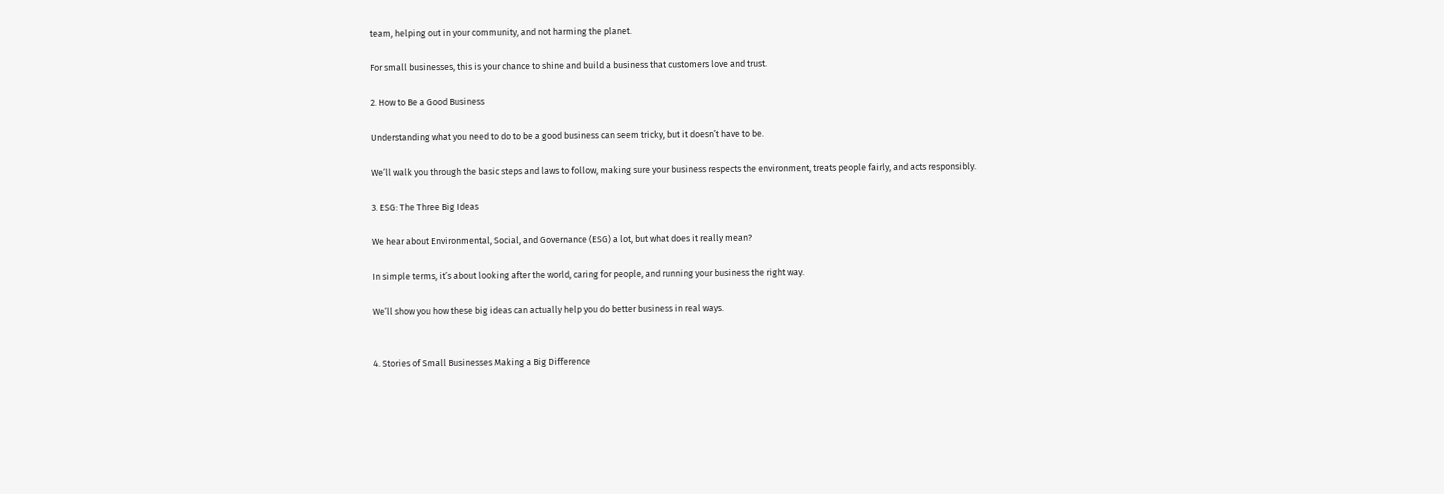team, helping out in your community, and not harming the planet.

For small businesses, this is your chance to shine and build a business that customers love and trust.

2. How to Be a Good Business

Understanding what you need to do to be a good business can seem tricky, but it doesn’t have to be.

We’ll walk you through the basic steps and laws to follow, making sure your business respects the environment, treats people fairly, and acts responsibly.

3. ESG: The Three Big Ideas

We hear about Environmental, Social, and Governance (ESG) a lot, but what does it really mean?

In simple terms, it’s about looking after the world, caring for people, and running your business the right way.

We’ll show you how these big ideas can actually help you do better business in real ways.


4. Stories of Small Businesses Making a Big Difference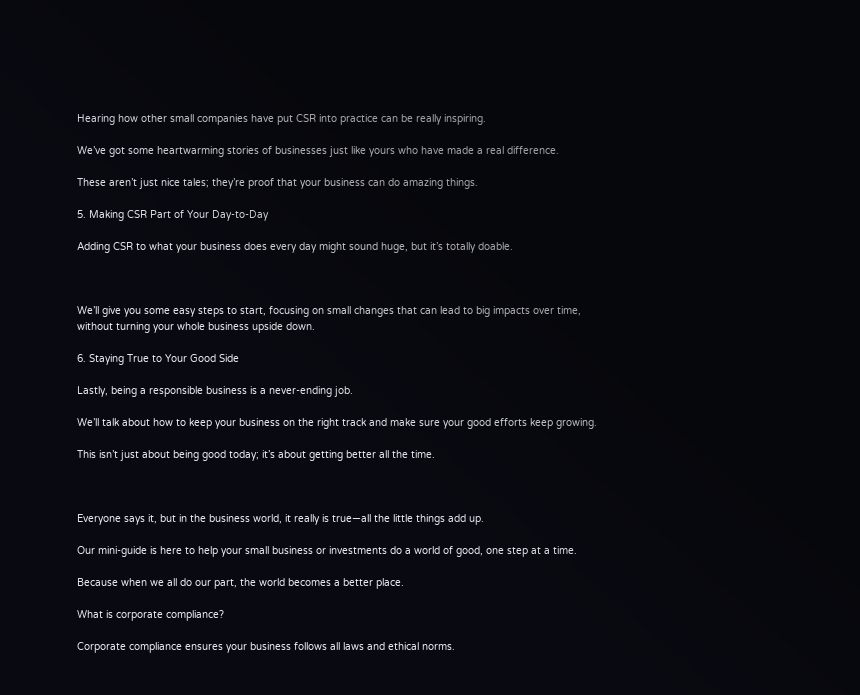Hearing how other small companies have put CSR into practice can be really inspiring.

We’ve got some heartwarming stories of businesses just like yours who have made a real difference.

These aren’t just nice tales; they’re proof that your business can do amazing things.

5. Making CSR Part of Your Day-to-Day

Adding CSR to what your business does every day might sound huge, but it’s totally doable.



We’ll give you some easy steps to start, focusing on small changes that can lead to big impacts over time, without turning your whole business upside down.

6. Staying True to Your Good Side

Lastly, being a responsible business is a never-ending job.

We’ll talk about how to keep your business on the right track and make sure your good efforts keep growing.

This isn’t just about being good today; it’s about getting better all the time.



Everyone says it, but in the business world, it really is true—all the little things add up.

Our mini-guide is here to help your small business or investments do a world of good, one step at a time.

Because when we all do our part, the world becomes a better place.

What is corporate compliance?

Corporate compliance ensures your business follows all laws and ethical norms.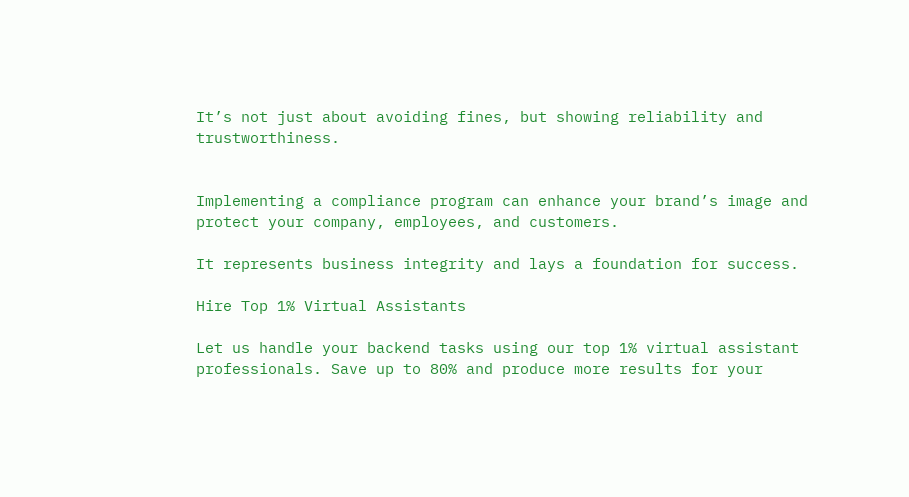It’s not just about avoiding fines, but showing reliability and trustworthiness.


Implementing a compliance program can enhance your brand’s image and protect your company, employees, and customers.

It represents business integrity and lays a foundation for success.

Hire Top 1% Virtual Assistants

Let us handle your backend tasks using our top 1% virtual assistant professionals. Save up to 80% and produce more results for your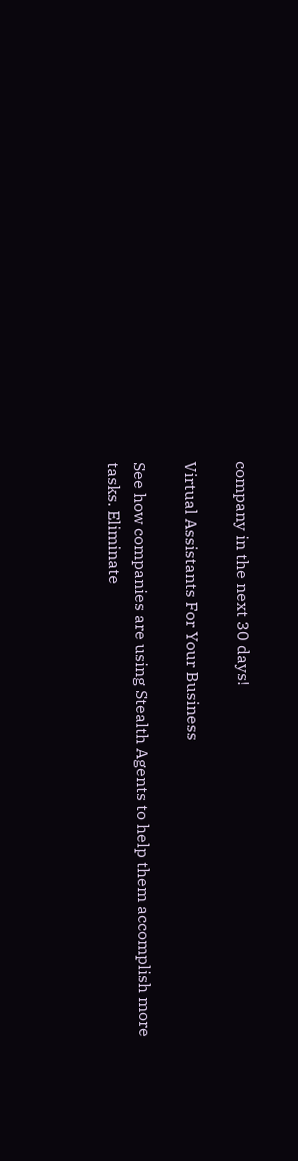company in the next 30 days!

Virtual Assistants For Your Business

See how companies are using Stealth Agents to help them accomplish more
tasks. Eliminate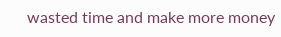wasted time and make more money